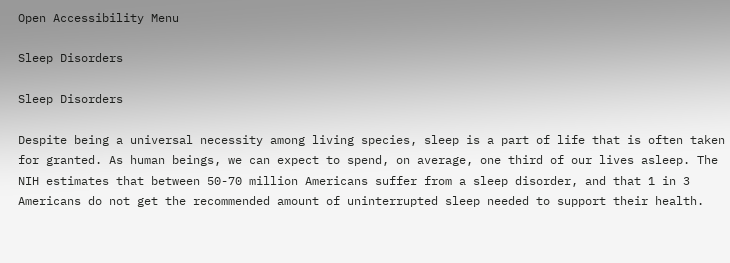Open Accessibility Menu

Sleep Disorders

Sleep Disorders

Despite being a universal necessity among living species, sleep is a part of life that is often taken for granted. As human beings, we can expect to spend, on average, one third of our lives asleep. The NIH estimates that between 50-70 million Americans suffer from a sleep disorder, and that 1 in 3 Americans do not get the recommended amount of uninterrupted sleep needed to support their health.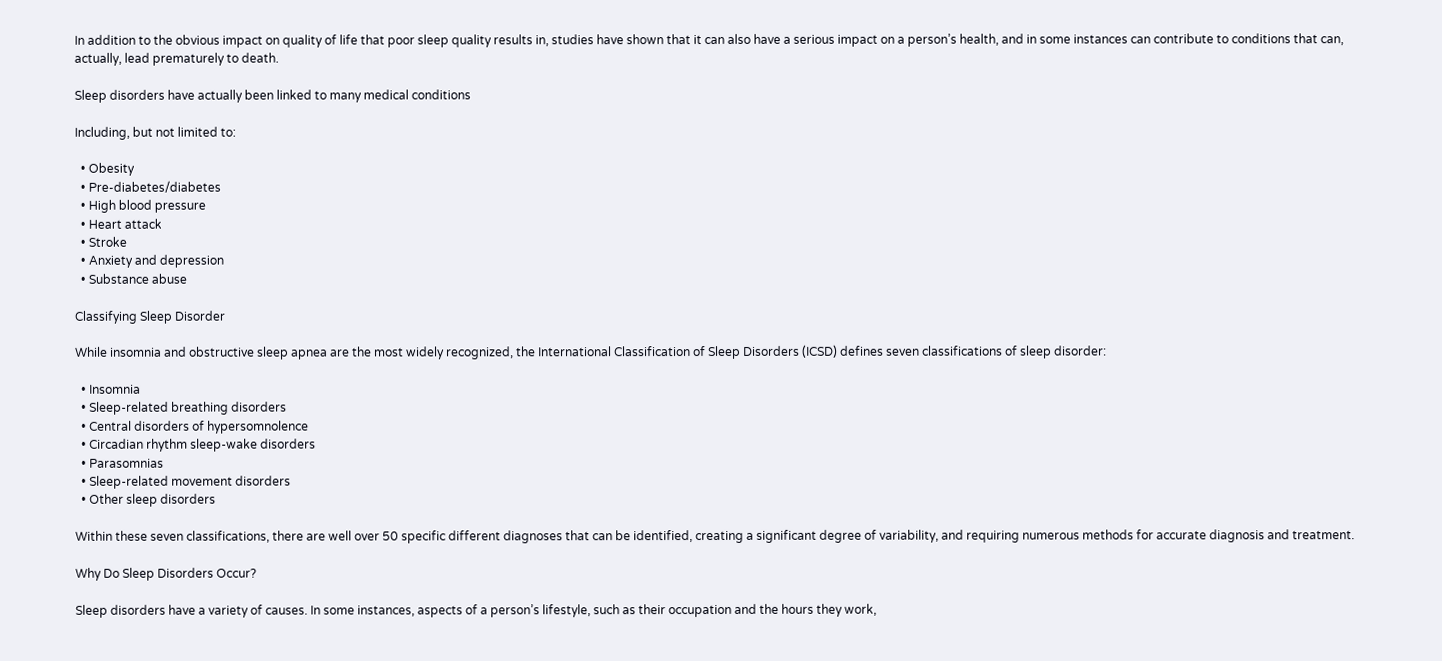In addition to the obvious impact on quality of life that poor sleep quality results in, studies have shown that it can also have a serious impact on a person’s health, and in some instances can contribute to conditions that can, actually, lead prematurely to death.

Sleep disorders have actually been linked to many medical conditions

Including, but not limited to:

  • Obesity
  • Pre-diabetes/diabetes
  • High blood pressure
  • Heart attack
  • Stroke
  • Anxiety and depression
  • Substance abuse

Classifying Sleep Disorder

While insomnia and obstructive sleep apnea are the most widely recognized, the International Classification of Sleep Disorders (ICSD) defines seven classifications of sleep disorder:

  • Insomnia
  • Sleep-related breathing disorders
  • Central disorders of hypersomnolence
  • Circadian rhythm sleep-wake disorders
  • Parasomnias
  • Sleep-related movement disorders
  • Other sleep disorders

Within these seven classifications, there are well over 50 specific different diagnoses that can be identified, creating a significant degree of variability, and requiring numerous methods for accurate diagnosis and treatment.

Why Do Sleep Disorders Occur?

Sleep disorders have a variety of causes. In some instances, aspects of a person’s lifestyle, such as their occupation and the hours they work,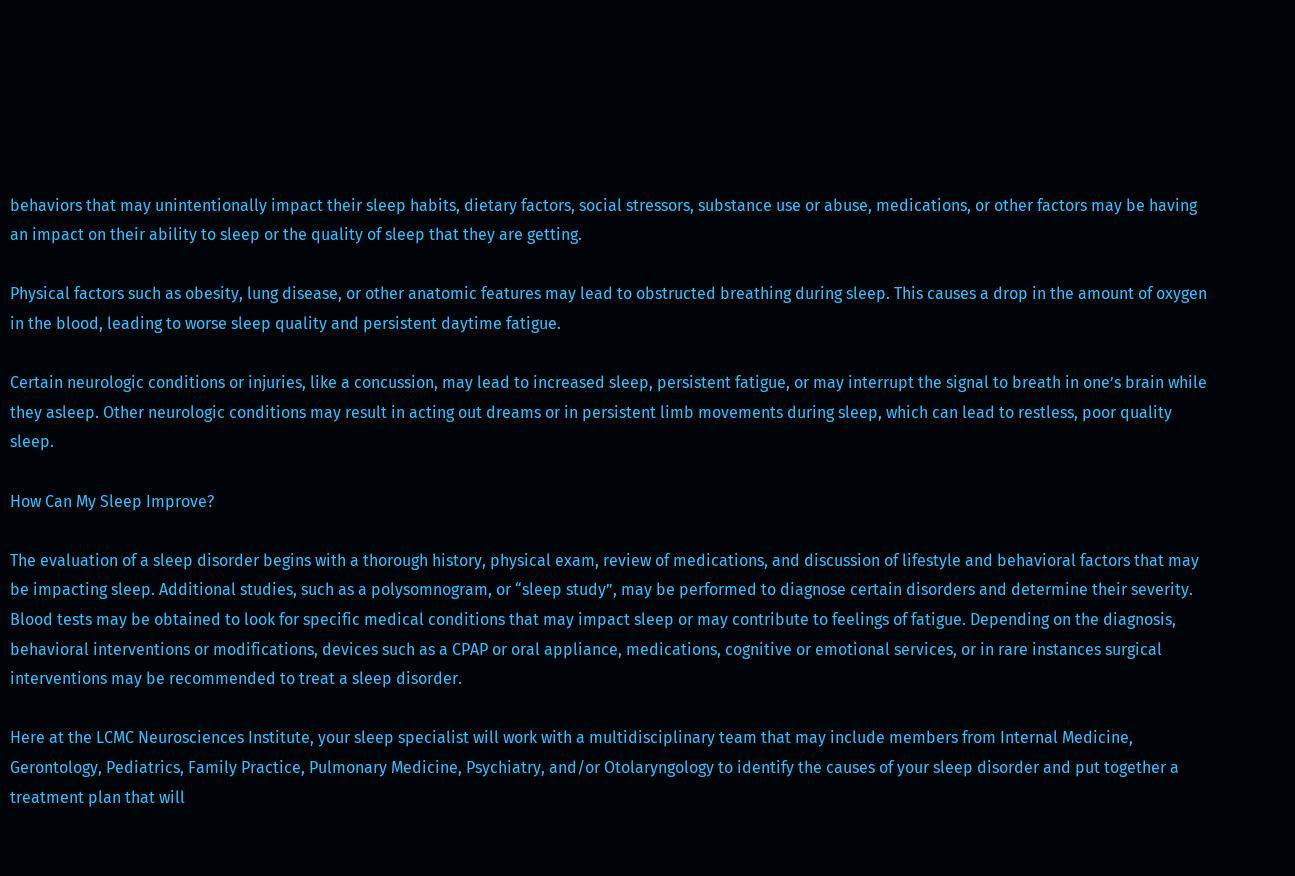behaviors that may unintentionally impact their sleep habits, dietary factors, social stressors, substance use or abuse, medications, or other factors may be having an impact on their ability to sleep or the quality of sleep that they are getting.

Physical factors such as obesity, lung disease, or other anatomic features may lead to obstructed breathing during sleep. This causes a drop in the amount of oxygen in the blood, leading to worse sleep quality and persistent daytime fatigue.

Certain neurologic conditions or injuries, like a concussion, may lead to increased sleep, persistent fatigue, or may interrupt the signal to breath in one’s brain while they asleep. Other neurologic conditions may result in acting out dreams or in persistent limb movements during sleep, which can lead to restless, poor quality sleep.

How Can My Sleep Improve?

The evaluation of a sleep disorder begins with a thorough history, physical exam, review of medications, and discussion of lifestyle and behavioral factors that may be impacting sleep. Additional studies, such as a polysomnogram, or “sleep study”, may be performed to diagnose certain disorders and determine their severity. Blood tests may be obtained to look for specific medical conditions that may impact sleep or may contribute to feelings of fatigue. Depending on the diagnosis, behavioral interventions or modifications, devices such as a CPAP or oral appliance, medications, cognitive or emotional services, or in rare instances surgical interventions may be recommended to treat a sleep disorder.

Here at the LCMC Neurosciences Institute, your sleep specialist will work with a multidisciplinary team that may include members from Internal Medicine, Gerontology, Pediatrics, Family Practice, Pulmonary Medicine, Psychiatry, and/or Otolaryngology to identify the causes of your sleep disorder and put together a treatment plan that will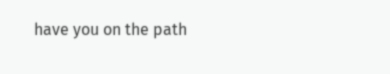have you on the path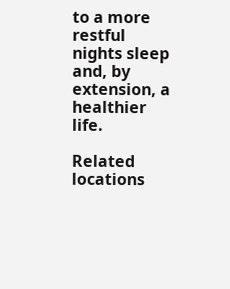to a more restful nights sleep and, by extension, a healthier life.

Related locations